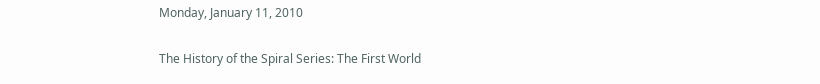Monday, January 11, 2010

The History of the Spiral Series: The First World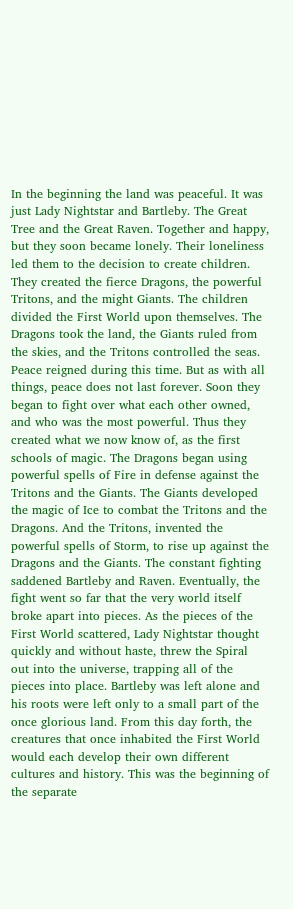In the beginning the land was peaceful. It was just Lady Nightstar and Bartleby. The Great Tree and the Great Raven. Together and happy, but they soon became lonely. Their loneliness led them to the decision to create children. They created the fierce Dragons, the powerful Tritons, and the might Giants. The children divided the First World upon themselves. The Dragons took the land, the Giants ruled from the skies, and the Tritons controlled the seas. Peace reigned during this time. But as with all things, peace does not last forever. Soon they began to fight over what each other owned, and who was the most powerful. Thus they created what we now know of, as the first schools of magic. The Dragons began using powerful spells of Fire in defense against the Tritons and the Giants. The Giants developed the magic of Ice to combat the Tritons and the Dragons. And the Tritons, invented the powerful spells of Storm, to rise up against the Dragons and the Giants. The constant fighting saddened Bartleby and Raven. Eventually, the fight went so far that the very world itself broke apart into pieces. As the pieces of the First World scattered, Lady Nightstar thought quickly and without haste, threw the Spiral out into the universe, trapping all of the pieces into place. Bartleby was left alone and his roots were left only to a small part of the once glorious land. From this day forth, the creatures that once inhabited the First World would each develop their own different cultures and history. This was the beginning of the separate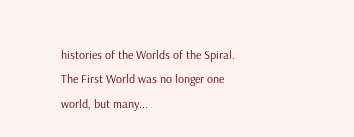histories of the Worlds of the Spiral. The First World was no longer one world, but many...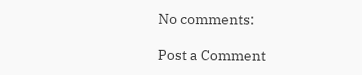No comments:

Post a Comment